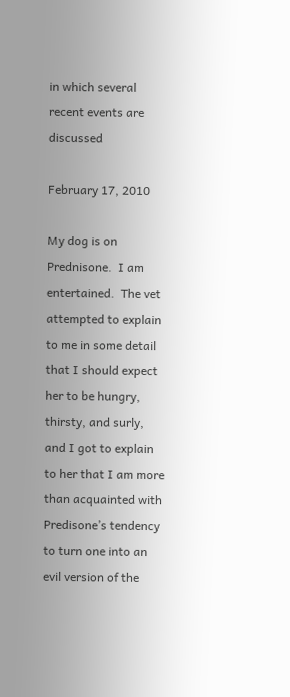in which several recent events are discussed

February 17, 2010

My dog is on Prednisone.  I am entertained.  The vet attempted to explain to me in some detail that I should expect her to be hungry, thirsty, and surly, and I got to explain to her that I am more than acquainted with Predisone’s tendency to turn one into an evil version of the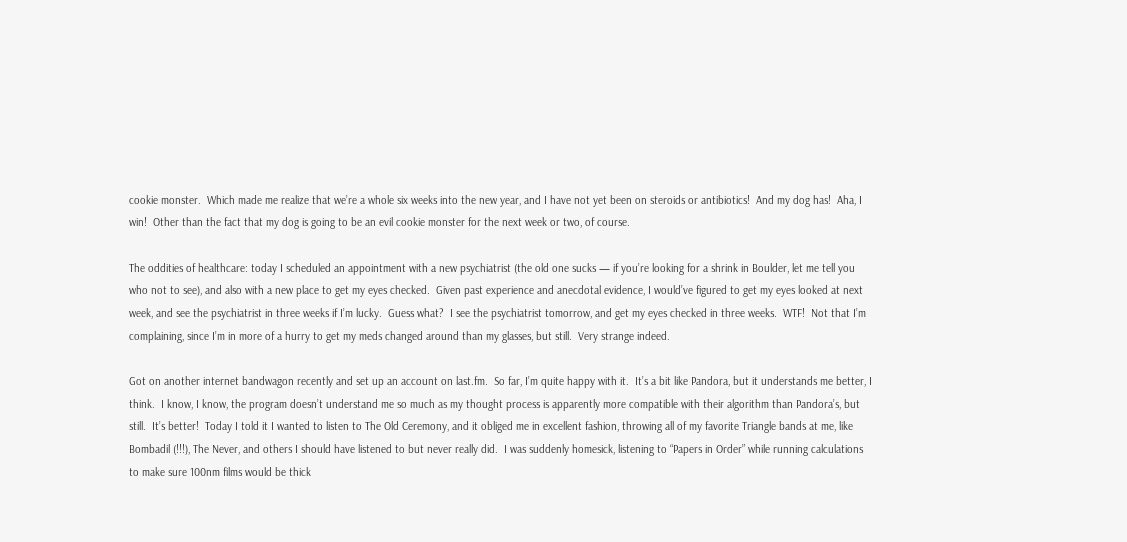cookie monster.  Which made me realize that we’re a whole six weeks into the new year, and I have not yet been on steroids or antibiotics!  And my dog has!  Aha, I win!  Other than the fact that my dog is going to be an evil cookie monster for the next week or two, of course.

The oddities of healthcare: today I scheduled an appointment with a new psychiatrist (the old one sucks — if you’re looking for a shrink in Boulder, let me tell you who not to see), and also with a new place to get my eyes checked.  Given past experience and anecdotal evidence, I would’ve figured to get my eyes looked at next week, and see the psychiatrist in three weeks if I’m lucky.  Guess what?  I see the psychiatrist tomorrow, and get my eyes checked in three weeks.  WTF!  Not that I’m complaining, since I’m in more of a hurry to get my meds changed around than my glasses, but still.  Very strange indeed.

Got on another internet bandwagon recently and set up an account on last.fm.  So far, I’m quite happy with it.  It’s a bit like Pandora, but it understands me better, I think.  I know, I know, the program doesn’t understand me so much as my thought process is apparently more compatible with their algorithm than Pandora’s, but still.  It’s better!  Today I told it I wanted to listen to The Old Ceremony, and it obliged me in excellent fashion, throwing all of my favorite Triangle bands at me, like Bombadil (!!!), The Never, and others I should have listened to but never really did.  I was suddenly homesick, listening to “Papers in Order” while running calculations to make sure 100nm films would be thick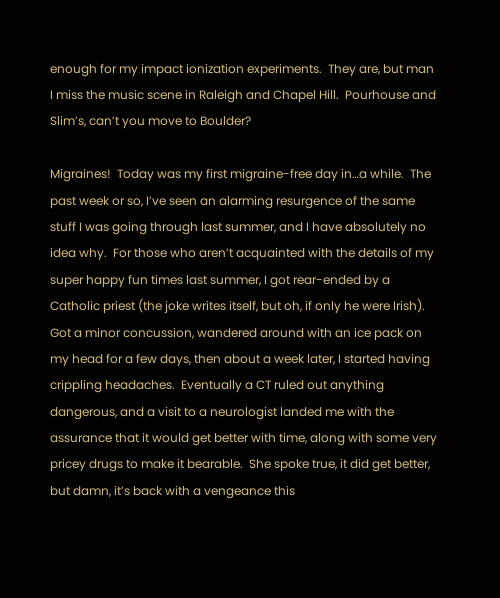enough for my impact ionization experiments.  They are, but man I miss the music scene in Raleigh and Chapel Hill.  Pourhouse and Slim’s, can’t you move to Boulder?

Migraines!  Today was my first migraine-free day in…a while.  The past week or so, I’ve seen an alarming resurgence of the same stuff I was going through last summer, and I have absolutely no idea why.  For those who aren’t acquainted with the details of my super happy fun times last summer, I got rear-ended by a Catholic priest (the joke writes itself, but oh, if only he were Irish).  Got a minor concussion, wandered around with an ice pack on my head for a few days, then about a week later, I started having crippling headaches.  Eventually a CT ruled out anything dangerous, and a visit to a neurologist landed me with the assurance that it would get better with time, along with some very pricey drugs to make it bearable.  She spoke true, it did get better, but damn, it’s back with a vengeance this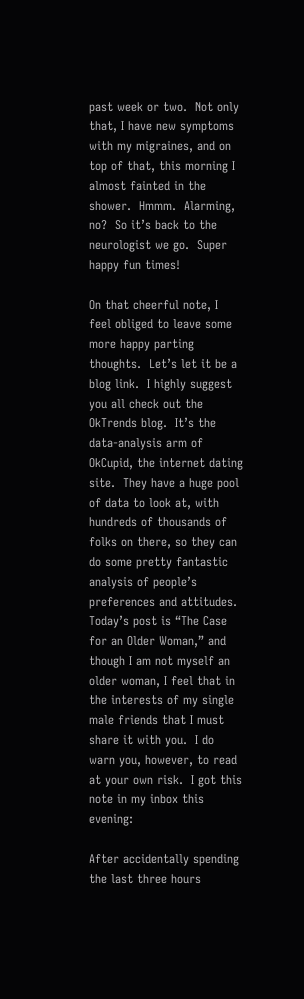past week or two.  Not only that, I have new symptoms with my migraines, and on top of that, this morning I almost fainted in the shower.  Hmmm.  Alarming, no?  So it’s back to the neurologist we go.  Super happy fun times!

On that cheerful note, I feel obliged to leave some more happy parting thoughts.  Let’s let it be a blog link.  I highly suggest you all check out the OkTrends blog.  It’s the data-analysis arm of OkCupid, the internet dating site.  They have a huge pool of data to look at, with hundreds of thousands of folks on there, so they can do some pretty fantastic analysis of people’s preferences and attitudes.  Today’s post is “The Case for an Older Woman,” and though I am not myself an older woman, I feel that in the interests of my single male friends that I must share it with you.  I do warn you, however, to read at your own risk.  I got this note in my inbox this evening:

After accidentally spending the last three hours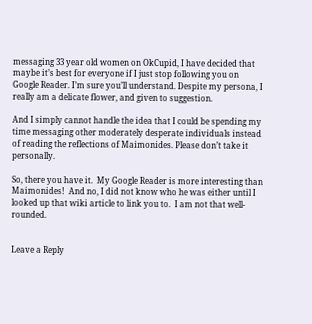messaging 33 year old women on OkCupid, I have decided that maybe it’s best for everyone if I just stop following you on Google Reader. I’m sure you’ll understand. Despite my persona, I really am a delicate flower, and given to suggestion.

And I simply cannot handle the idea that I could be spending my time messaging other moderately desperate individuals instead of reading the reflections of Maimonides. Please don’t take it personally.

So, there you have it.  My Google Reader is more interesting than Maimonides!  And no, I did not know who he was either until I looked up that wiki article to link you to.  I am not that well-rounded.


Leave a Reply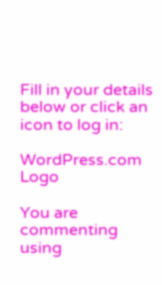Fill in your details below or click an icon to log in:

WordPress.com Logo

You are commenting using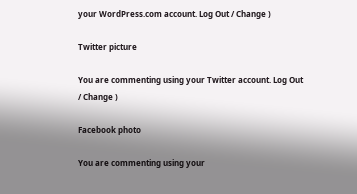your WordPress.com account. Log Out / Change )

Twitter picture

You are commenting using your Twitter account. Log Out / Change )

Facebook photo

You are commenting using your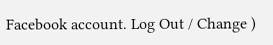Facebook account. Log Out / Change )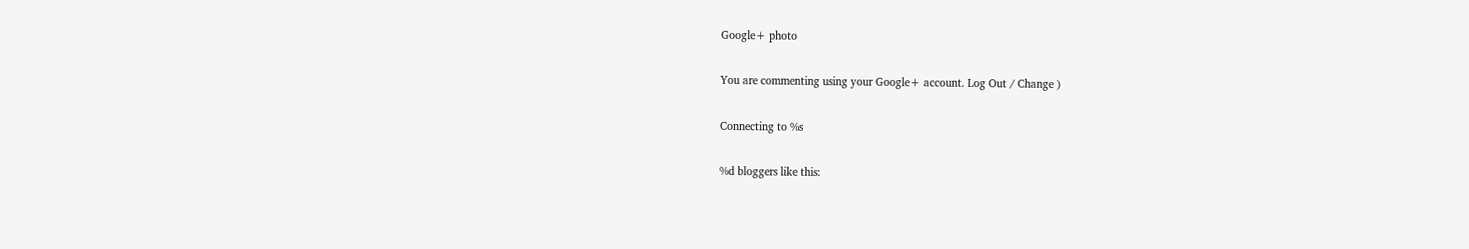Google+ photo

You are commenting using your Google+ account. Log Out / Change )

Connecting to %s

%d bloggers like this: